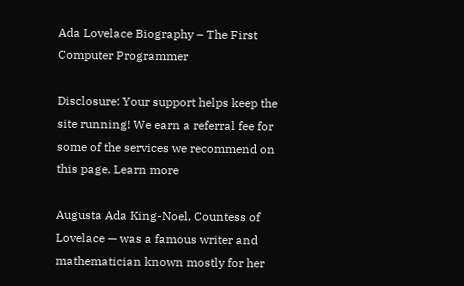Ada Lovelace Biography – The First Computer Programmer

Disclosure: Your support helps keep the site running! We earn a referral fee for some of the services we recommend on this page. Learn more

Augusta Ada King-Noel, Countess of Lovelace — was a famous writer and mathematician known mostly for her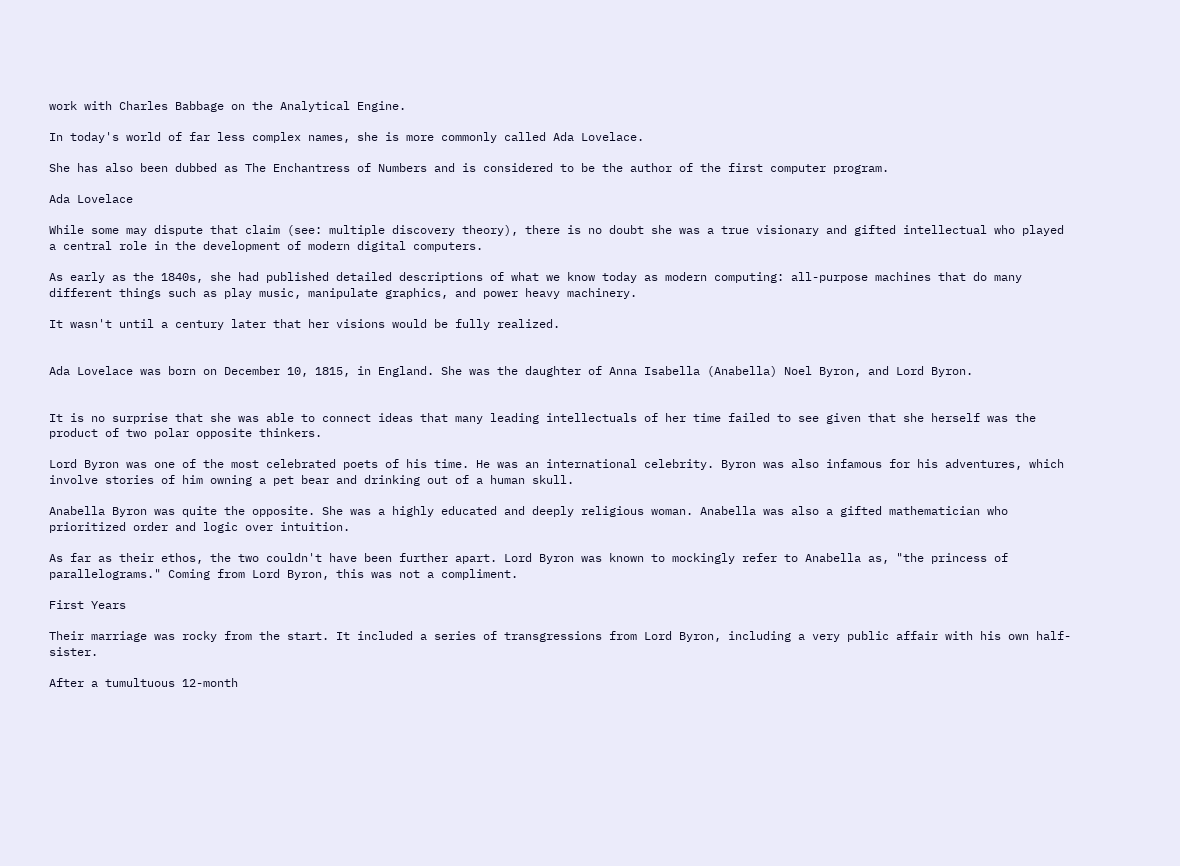work with Charles Babbage on the Analytical Engine.

In today's world of far less complex names, she is more commonly called Ada Lovelace.

She has also been dubbed as The Enchantress of Numbers and is considered to be the author of the first computer program.

Ada Lovelace

While some may dispute that claim (see: multiple discovery theory), there is no doubt she was a true visionary and gifted intellectual who played a central role in the development of modern digital computers.

As early as the 1840s, she had published detailed descriptions of what we know today as modern computing: all-purpose machines that do many different things such as play music, manipulate graphics, and power heavy machinery.

It wasn't until a century later that her visions would be fully realized.


Ada Lovelace was born on December 10, 1815, in England. She was the daughter of Anna Isabella (Anabella) Noel Byron, and Lord Byron.


It is no surprise that she was able to connect ideas that many leading intellectuals of her time failed to see given that she herself was the product of two polar opposite thinkers.

Lord Byron was one of the most celebrated poets of his time. He was an international celebrity. Byron was also infamous for his adventures, which involve stories of him owning a pet bear and drinking out of a human skull.

Anabella Byron was quite the opposite. She was a highly educated and deeply religious woman. Anabella was also a gifted mathematician who prioritized order and logic over intuition.

As far as their ethos, the two couldn't have been further apart. Lord Byron was known to mockingly refer to Anabella as, "the princess of parallelograms." Coming from Lord Byron, this was not a compliment.

First Years

Their marriage was rocky from the start. It included a series of transgressions from Lord Byron, including a very public affair with his own half-sister.

After a tumultuous 12-month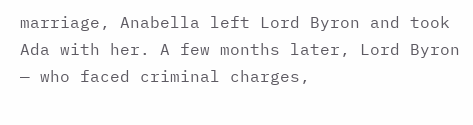marriage, Anabella left Lord Byron and took Ada with her. A few months later, Lord Byron — who faced criminal charges,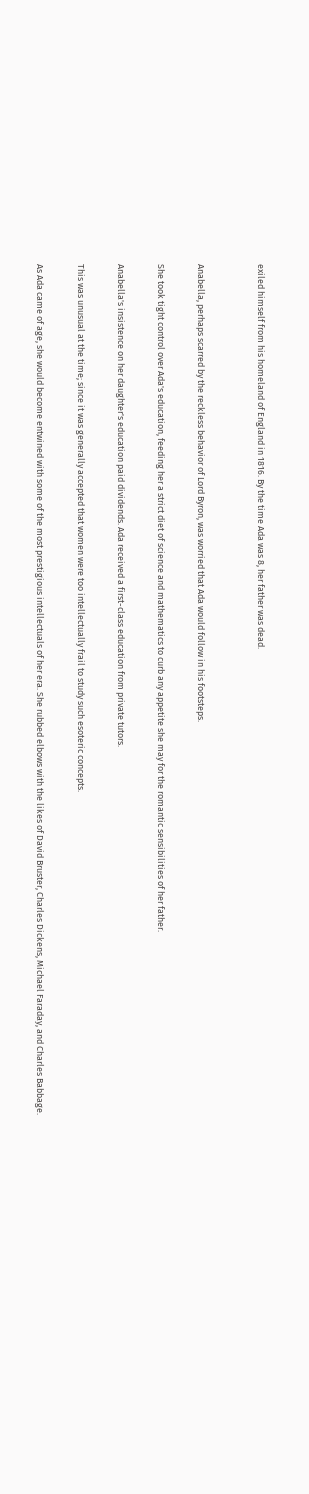exiled himself from his homeland of England in 1816. By the time Ada was 8, her father was dead.


Anabella, perhaps scarred by the reckless behavior of Lord Byron, was worried that Ada would follow in his footsteps.

She took tight control over Ada's education, feeding her a strict diet of science and mathematics to curb any appetite she may for the romantic sensibilities of her father.

Anabella's insistence on her daughter's education paid dividends. Ada received a first-class education from private tutors.

This was unusual at the time; since it was generally accepted that women were too intellectually frail to study such esoteric concepts.

As Ada came of age, she would become entwined with some of the most prestigious intellectuals of her era. She rubbed elbows with the likes of David Bruster, Charles Dickens, Michael Faraday, and Charles Babbage.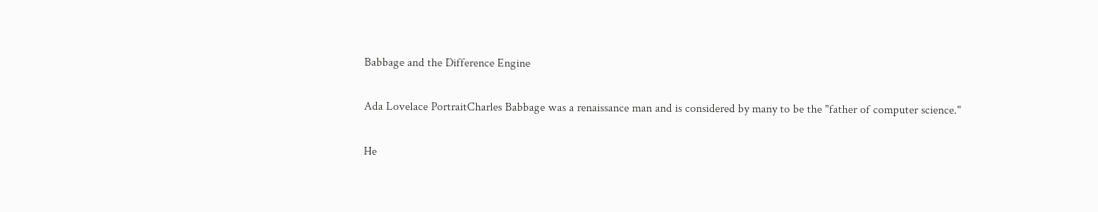Babbage and the Difference Engine

Ada Lovelace PortraitCharles Babbage was a renaissance man and is considered by many to be the "father of computer science."

He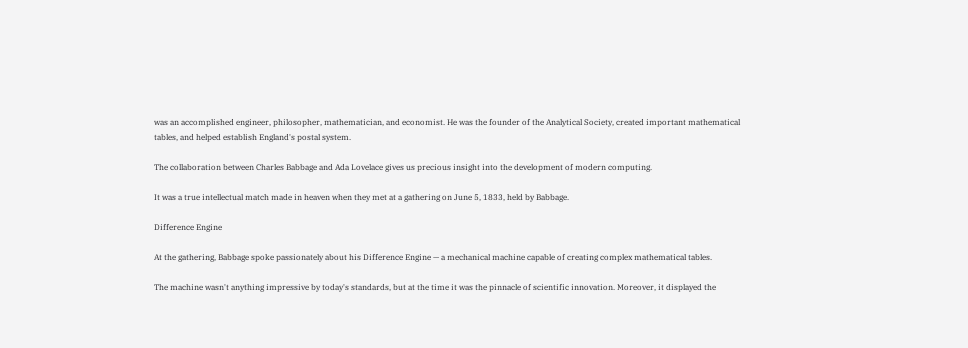was an accomplished engineer, philosopher, mathematician, and economist. He was the founder of the Analytical Society, created important mathematical tables, and helped establish England's postal system.

The collaboration between Charles Babbage and Ada Lovelace gives us precious insight into the development of modern computing.

It was a true intellectual match made in heaven when they met at a gathering on June 5, 1833, held by Babbage.

Difference Engine

At the gathering, Babbage spoke passionately about his Difference Engine — a mechanical machine capable of creating complex mathematical tables.

The machine wasn't anything impressive by today's standards, but at the time it was the pinnacle of scientific innovation. Moreover, it displayed the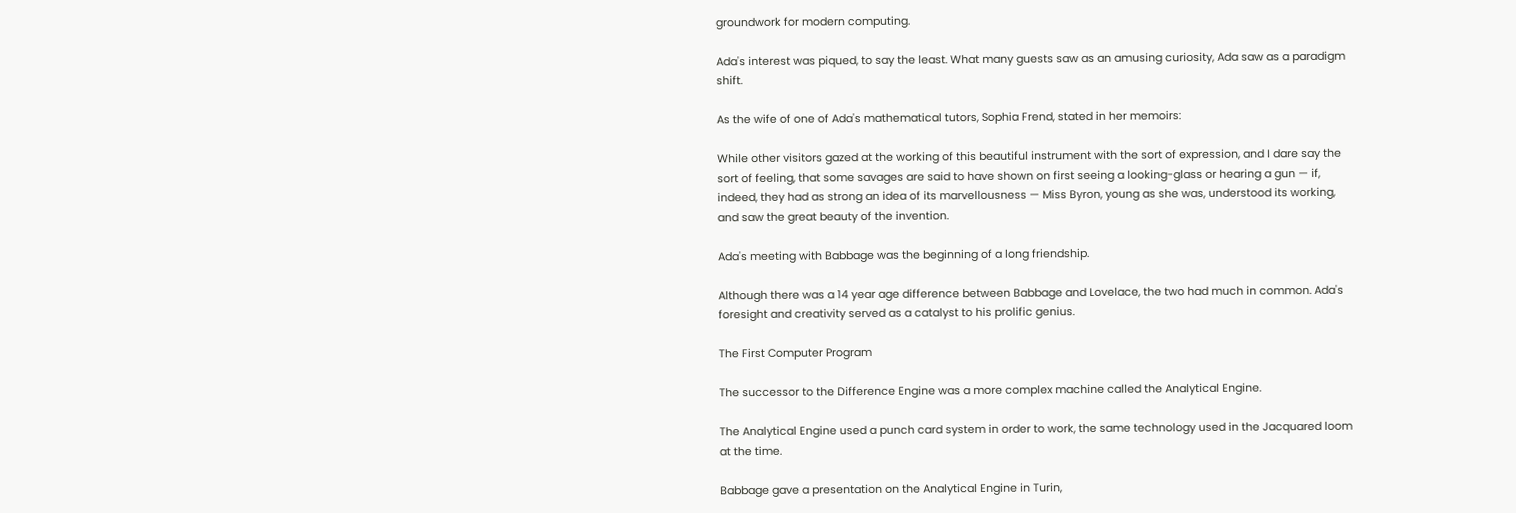groundwork for modern computing.

Ada's interest was piqued, to say the least. What many guests saw as an amusing curiosity, Ada saw as a paradigm shift.

As the wife of one of Ada's mathematical tutors, Sophia Frend, stated in her memoirs:

While other visitors gazed at the working of this beautiful instrument with the sort of expression, and I dare say the sort of feeling, that some savages are said to have shown on first seeing a looking-glass or hearing a gun — if, indeed, they had as strong an idea of its marvellousness — Miss Byron, young as she was, understood its working, and saw the great beauty of the invention.

Ada's meeting with Babbage was the beginning of a long friendship.

Although there was a 14 year age difference between Babbage and Lovelace, the two had much in common. Ada's foresight and creativity served as a catalyst to his prolific genius.

The First Computer Program

The successor to the Difference Engine was a more complex machine called the Analytical Engine.

The Analytical Engine used a punch card system in order to work, the same technology used in the Jacquared loom at the time.

Babbage gave a presentation on the Analytical Engine in Turin,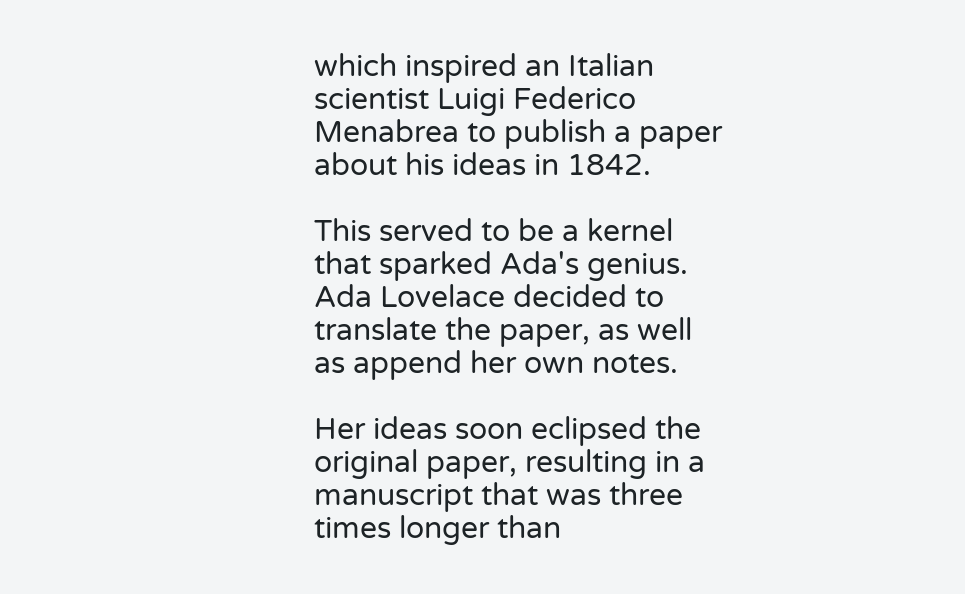which inspired an Italian scientist Luigi Federico Menabrea to publish a paper about his ideas in 1842.

This served to be a kernel that sparked Ada's genius. Ada Lovelace decided to translate the paper, as well as append her own notes.

Her ideas soon eclipsed the original paper, resulting in a manuscript that was three times longer than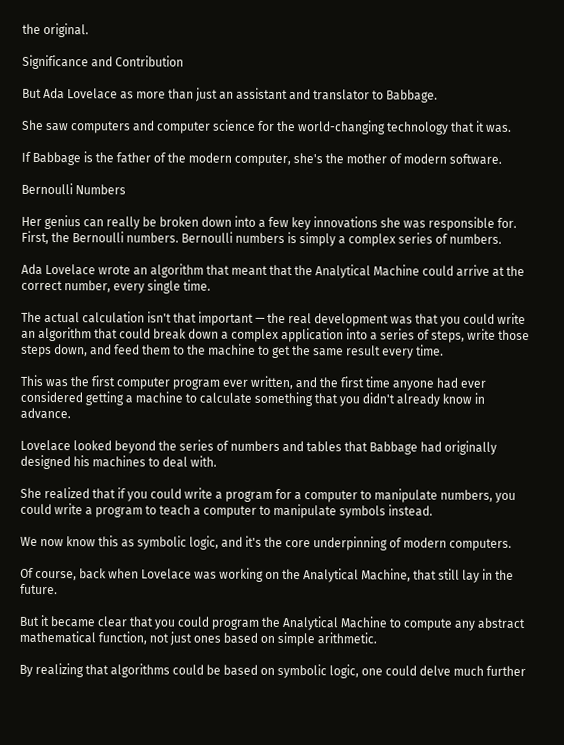the original.

Significance and Contribution

But Ada Lovelace as more than just an assistant and translator to Babbage.

She saw computers and computer science for the world-changing technology that it was.

If Babbage is the father of the modern computer, she's the mother of modern software.

Bernoulli Numbers

Her genius can really be broken down into a few key innovations she was responsible for. First, the Bernoulli numbers. Bernoulli numbers is simply a complex series of numbers.

Ada Lovelace wrote an algorithm that meant that the Analytical Machine could arrive at the correct number, every single time.

The actual calculation isn't that important — the real development was that you could write an algorithm that could break down a complex application into a series of steps, write those steps down, and feed them to the machine to get the same result every time.

This was the first computer program ever written, and the first time anyone had ever considered getting a machine to calculate something that you didn't already know in advance.

Lovelace looked beyond the series of numbers and tables that Babbage had originally designed his machines to deal with.

She realized that if you could write a program for a computer to manipulate numbers, you could write a program to teach a computer to manipulate symbols instead.

We now know this as symbolic logic, and it's the core underpinning of modern computers.

Of course, back when Lovelace was working on the Analytical Machine, that still lay in the future.

But it became clear that you could program the Analytical Machine to compute any abstract mathematical function, not just ones based on simple arithmetic.

By realizing that algorithms could be based on symbolic logic, one could delve much further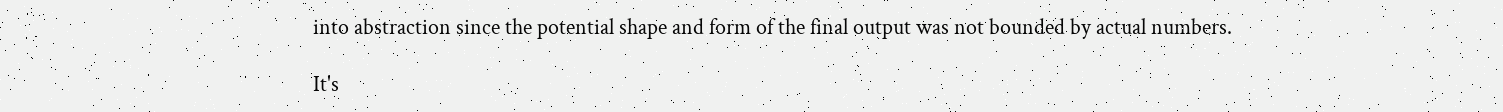into abstraction since the potential shape and form of the final output was not bounded by actual numbers.

It's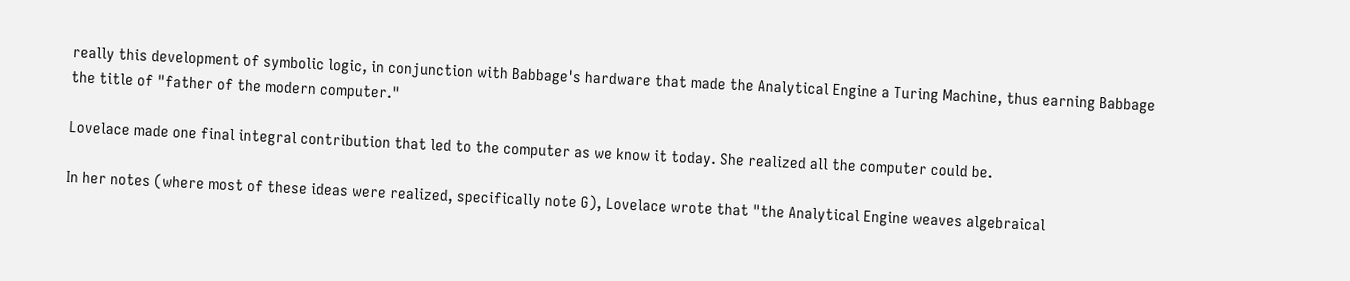really this development of symbolic logic, in conjunction with Babbage's hardware that made the Analytical Engine a Turing Machine, thus earning Babbage the title of "father of the modern computer."

Lovelace made one final integral contribution that led to the computer as we know it today. She realized all the computer could be.

In her notes (where most of these ideas were realized, specifically note G), Lovelace wrote that "the Analytical Engine weaves algebraical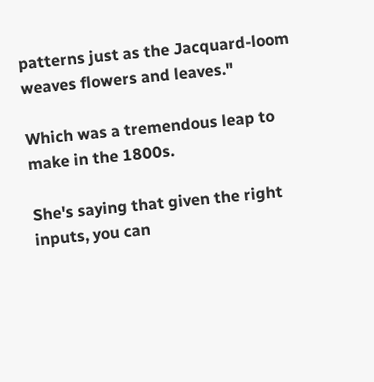patterns just as the Jacquard-loom weaves flowers and leaves."

Which was a tremendous leap to make in the 1800s.

She's saying that given the right inputs, you can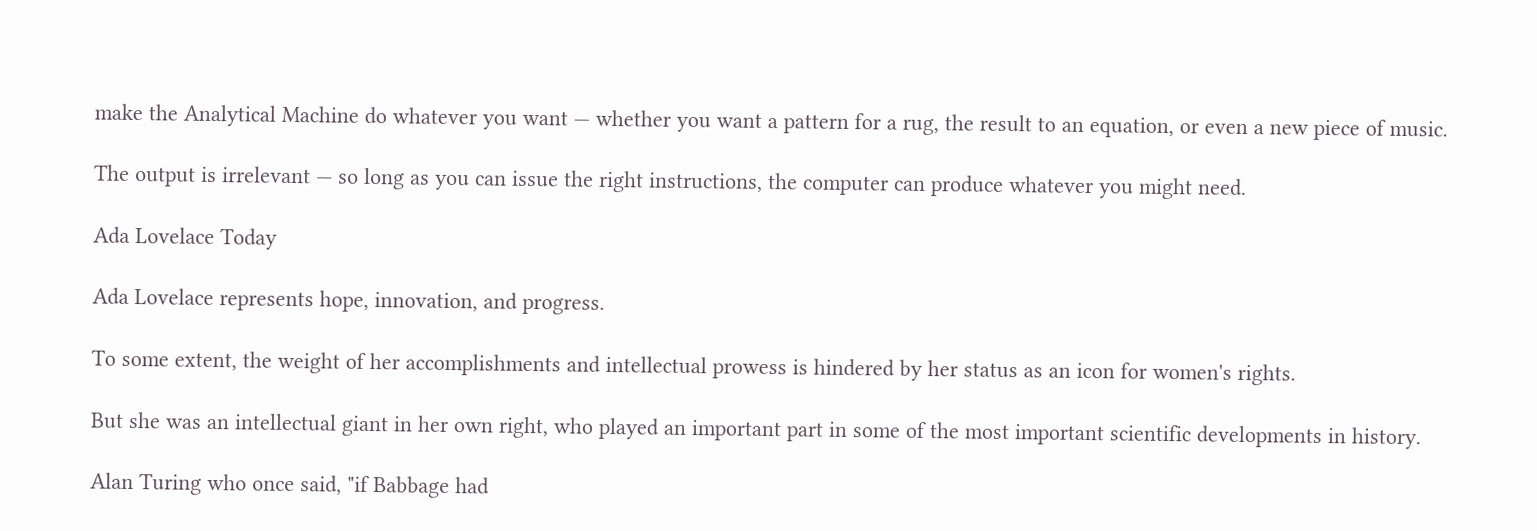make the Analytical Machine do whatever you want — whether you want a pattern for a rug, the result to an equation, or even a new piece of music.

The output is irrelevant — so long as you can issue the right instructions, the computer can produce whatever you might need.

Ada Lovelace Today

Ada Lovelace represents hope, innovation, and progress.

To some extent, the weight of her accomplishments and intellectual prowess is hindered by her status as an icon for women's rights.

But she was an intellectual giant in her own right, who played an important part in some of the most important scientific developments in history.

Alan Turing who once said, "if Babbage had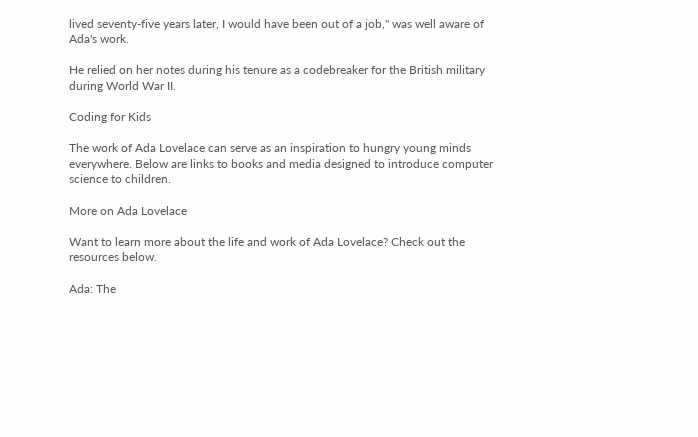lived seventy-five years later, I would have been out of a job," was well aware of Ada's work.

He relied on her notes during his tenure as a codebreaker for the British military during World War II.

Coding for Kids

The work of Ada Lovelace can serve as an inspiration to hungry young minds everywhere. Below are links to books and media designed to introduce computer science to children.

More on Ada Lovelace

Want to learn more about the life and work of Ada Lovelace? Check out the resources below.

Ada: The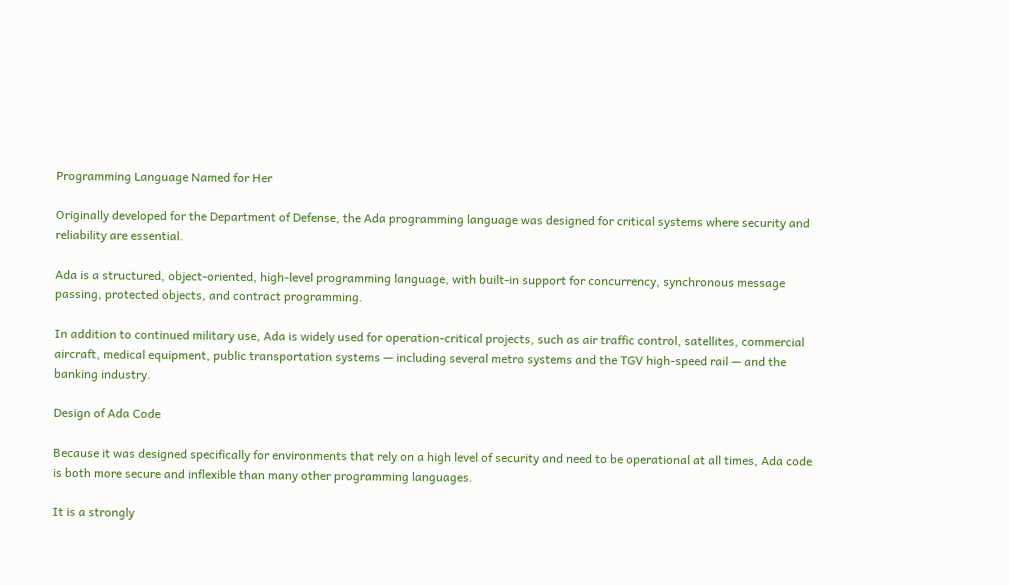Programming Language Named for Her

Originally developed for the Department of Defense, the Ada programming language was designed for critical systems where security and reliability are essential.

Ada is a structured, object-oriented, high-level programming language, with built-in support for concurrency, synchronous message passing, protected objects, and contract programming.

In addition to continued military use, Ada is widely used for operation-critical projects, such as air traffic control, satellites, commercial aircraft, medical equipment, public transportation systems — including several metro systems and the TGV high-speed rail — and the banking industry.

Design of Ada Code

Because it was designed specifically for environments that rely on a high level of security and need to be operational at all times, Ada code is both more secure and inflexible than many other programming languages.

It is a strongly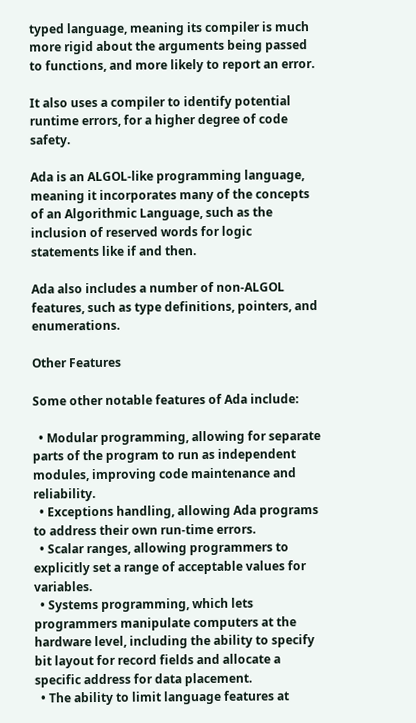typed language, meaning its compiler is much more rigid about the arguments being passed to functions, and more likely to report an error.

It also uses a compiler to identify potential runtime errors, for a higher degree of code safety.

Ada is an ALGOL-like programming language, meaning it incorporates many of the concepts of an Algorithmic Language, such as the inclusion of reserved words for logic statements like if and then.

Ada also includes a number of non-ALGOL features, such as type definitions, pointers, and enumerations.

Other Features

Some other notable features of Ada include:

  • Modular programming, allowing for separate parts of the program to run as independent modules, improving code maintenance and reliability.
  • Exceptions handling, allowing Ada programs to address their own run-time errors.
  • Scalar ranges, allowing programmers to explicitly set a range of acceptable values for variables.
  • Systems programming, which lets programmers manipulate computers at the hardware level, including the ability to specify bit layout for record fields and allocate a specific address for data placement.
  • The ability to limit language features at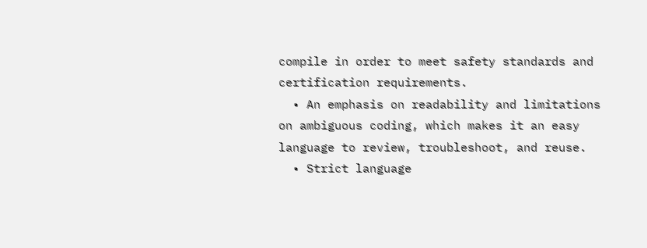compile in order to meet safety standards and certification requirements.
  • An emphasis on readability and limitations on ambiguous coding, which makes it an easy language to review, troubleshoot, and reuse.
  • Strict language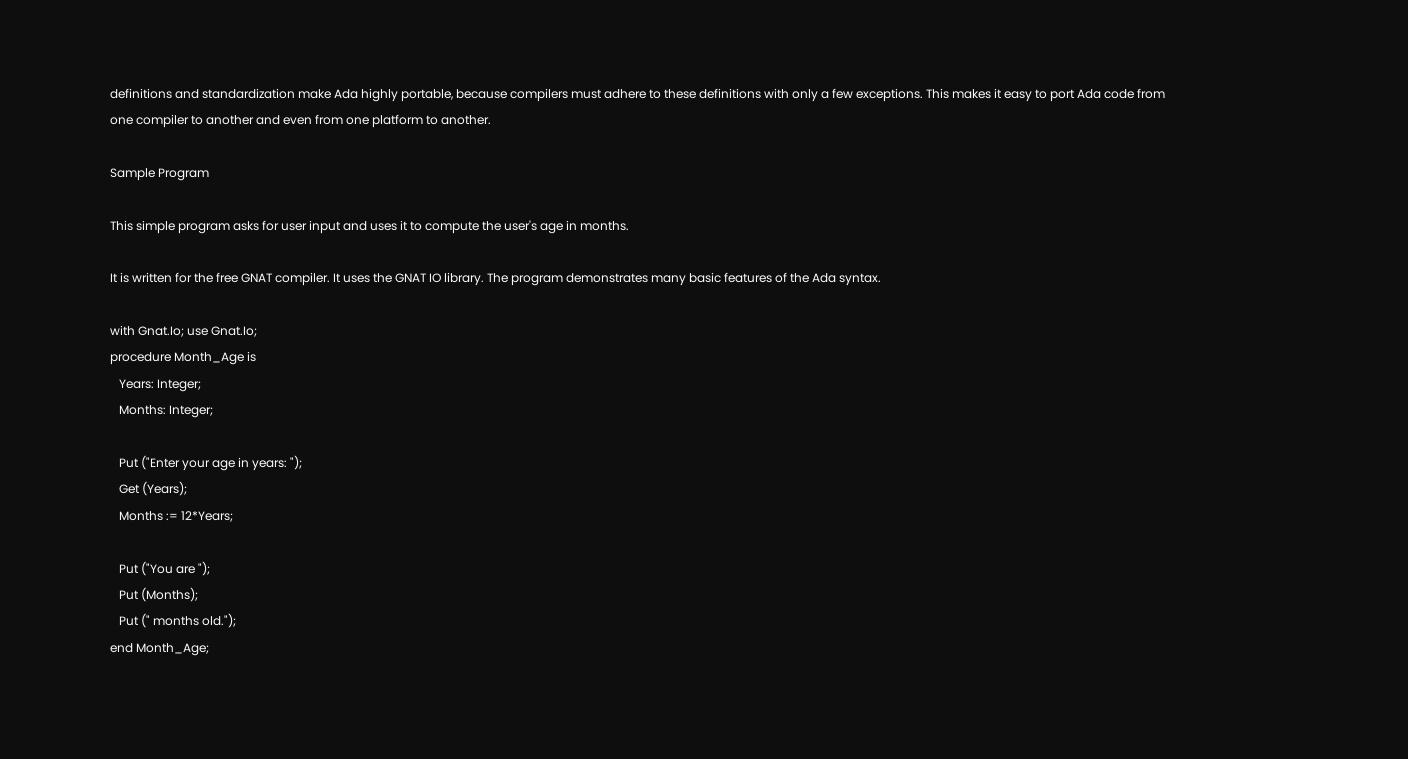definitions and standardization make Ada highly portable, because compilers must adhere to these definitions with only a few exceptions. This makes it easy to port Ada code from one compiler to another and even from one platform to another.

Sample Program

This simple program asks for user input and uses it to compute the user's age in months.

It is written for the free GNAT compiler. It uses the GNAT IO library. The program demonstrates many basic features of the Ada syntax.

with Gnat.Io; use Gnat.Io;
procedure Month_Age is
   Years: Integer;
   Months: Integer;

   Put ("Enter your age in years: ");
   Get (Years);
   Months := 12*Years;

   Put ("You are ");
   Put (Months);
   Put (" months old.");
end Month_Age;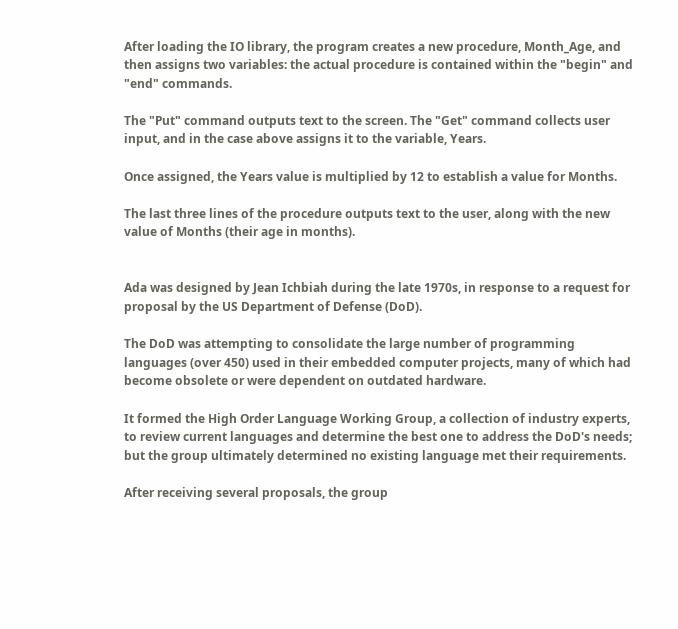After loading the IO library, the program creates a new procedure, Month_Age, and then assigns two variables: the actual procedure is contained within the "begin" and "end" commands.

The "Put" command outputs text to the screen. The "Get" command collects user input, and in the case above assigns it to the variable, Years.

Once assigned, the Years value is multiplied by 12 to establish a value for Months.

The last three lines of the procedure outputs text to the user, along with the new value of Months (their age in months).


Ada was designed by Jean Ichbiah during the late 1970s, in response to a request for proposal by the US Department of Defense (DoD).

The DoD was attempting to consolidate the large number of programming languages (over 450) used in their embedded computer projects, many of which had become obsolete or were dependent on outdated hardware.

It formed the High Order Language Working Group, a collection of industry experts, to review current languages and determine the best one to address the DoD's needs; but the group ultimately determined no existing language met their requirements.

After receiving several proposals, the group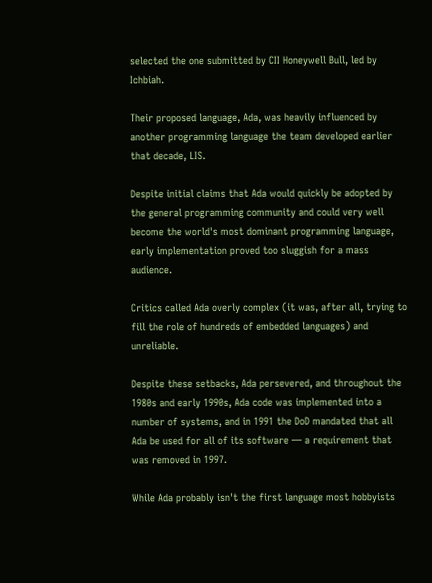selected the one submitted by CII Honeywell Bull, led by Ichbiah.

Their proposed language, Ada, was heavily influenced by another programming language the team developed earlier that decade, LIS.

Despite initial claims that Ada would quickly be adopted by the general programming community and could very well become the world's most dominant programming language, early implementation proved too sluggish for a mass audience.

Critics called Ada overly complex (it was, after all, trying to fill the role of hundreds of embedded languages) and unreliable.

Despite these setbacks, Ada persevered, and throughout the 1980s and early 1990s, Ada code was implemented into a number of systems, and in 1991 the DoD mandated that all Ada be used for all of its software — a requirement that was removed in 1997.

While Ada probably isn't the first language most hobbyists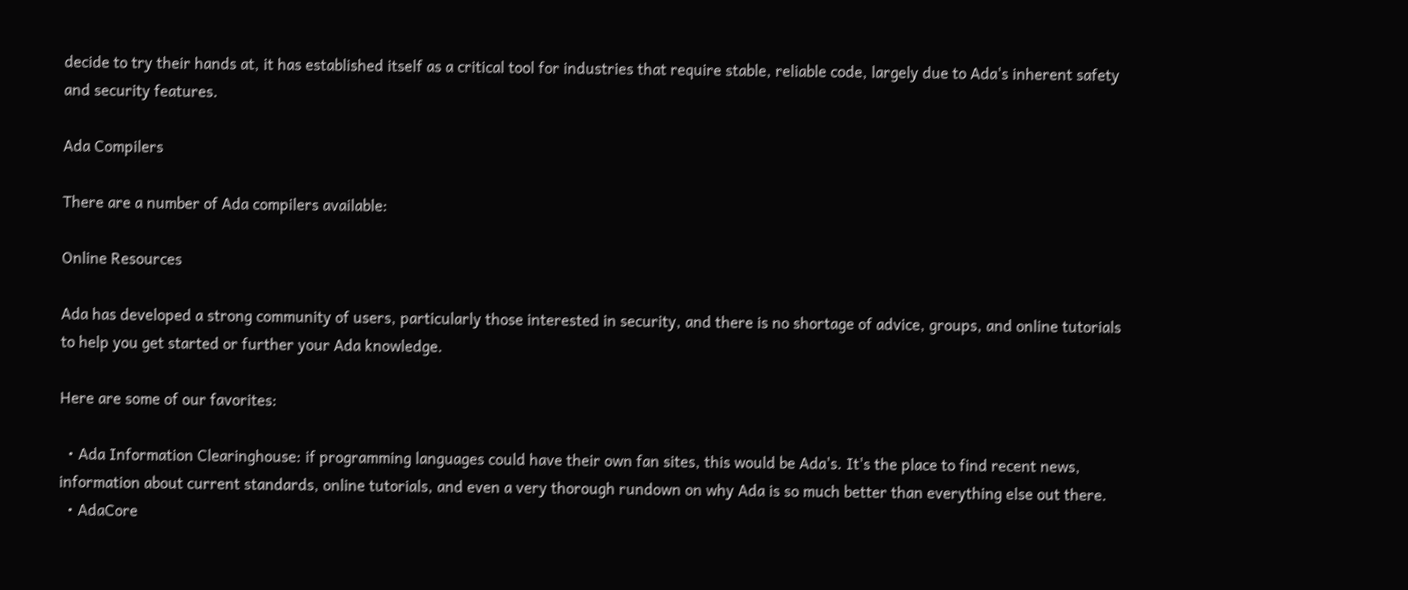decide to try their hands at, it has established itself as a critical tool for industries that require stable, reliable code, largely due to Ada's inherent safety and security features.

Ada Compilers

There are a number of Ada compilers available:

Online Resources

Ada has developed a strong community of users, particularly those interested in security, and there is no shortage of advice, groups, and online tutorials to help you get started or further your Ada knowledge.

Here are some of our favorites:

  • Ada Information Clearinghouse: if programming languages could have their own fan sites, this would be Ada's. It's the place to find recent news, information about current standards, online tutorials, and even a very thorough rundown on why Ada is so much better than everything else out there.
  • AdaCore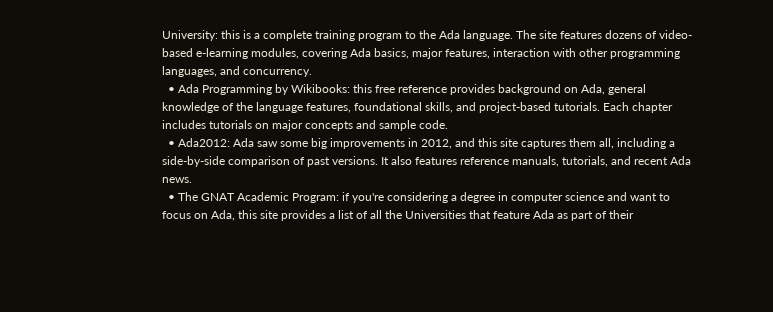University: this is a complete training program to the Ada language. The site features dozens of video-based e-learning modules, covering Ada basics, major features, interaction with other programming languages, and concurrency.
  • Ada Programming by Wikibooks: this free reference provides background on Ada, general knowledge of the language features, foundational skills, and project-based tutorials. Each chapter includes tutorials on major concepts and sample code.
  • Ada2012: Ada saw some big improvements in 2012, and this site captures them all, including a side-by-side comparison of past versions. It also features reference manuals, tutorials, and recent Ada news.
  • The GNAT Academic Program: if you're considering a degree in computer science and want to focus on Ada, this site provides a list of all the Universities that feature Ada as part of their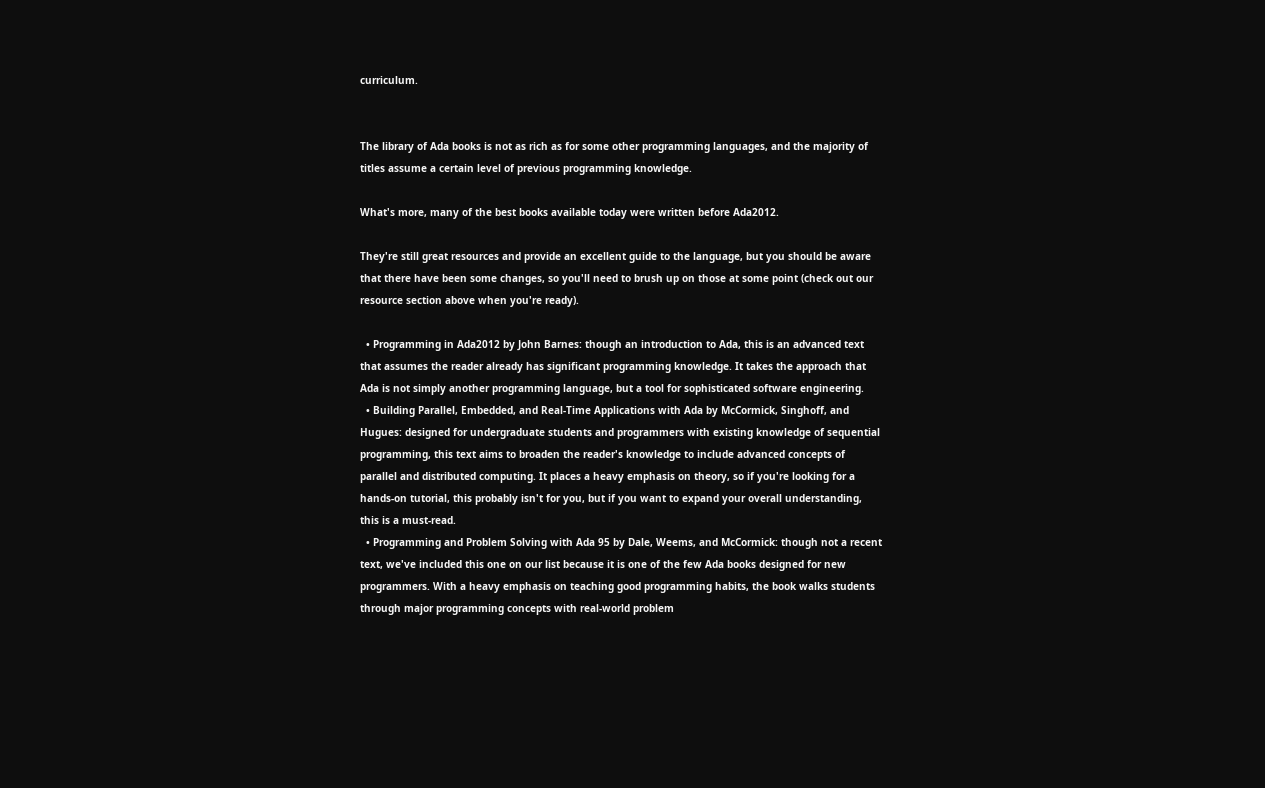curriculum.


The library of Ada books is not as rich as for some other programming languages, and the majority of titles assume a certain level of previous programming knowledge.

What's more, many of the best books available today were written before Ada2012.

They're still great resources and provide an excellent guide to the language, but you should be aware that there have been some changes, so you'll need to brush up on those at some point (check out our resource section above when you're ready).

  • Programming in Ada2012 by John Barnes: though an introduction to Ada, this is an advanced text that assumes the reader already has significant programming knowledge. It takes the approach that Ada is not simply another programming language, but a tool for sophisticated software engineering.
  • Building Parallel, Embedded, and Real-Time Applications with Ada by McCormick, Singhoff, and Hugues: designed for undergraduate students and programmers with existing knowledge of sequential programming, this text aims to broaden the reader's knowledge to include advanced concepts of parallel and distributed computing. It places a heavy emphasis on theory, so if you're looking for a hands-on tutorial, this probably isn't for you, but if you want to expand your overall understanding, this is a must-read.
  • Programming and Problem Solving with Ada 95 by Dale, Weems, and McCormick: though not a recent text, we've included this one on our list because it is one of the few Ada books designed for new programmers. With a heavy emphasis on teaching good programming habits, the book walks students through major programming concepts with real-world problem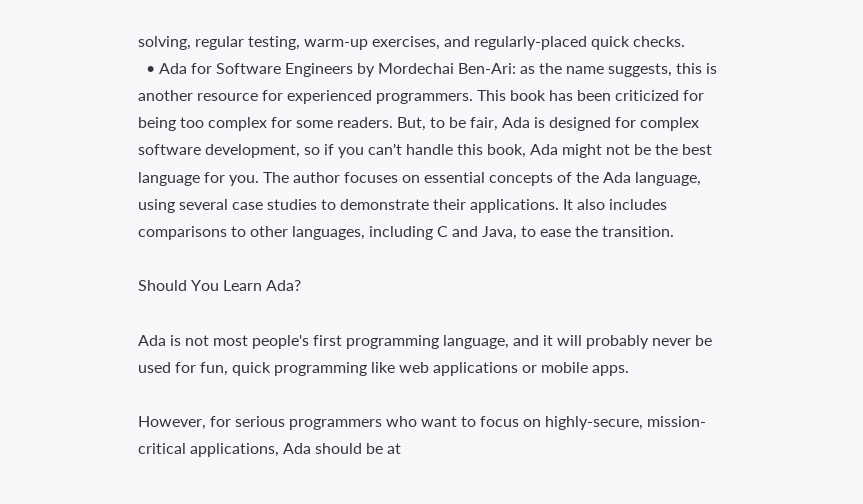solving, regular testing, warm-up exercises, and regularly-placed quick checks.
  • Ada for Software Engineers by Mordechai Ben-Ari: as the name suggests, this is another resource for experienced programmers. This book has been criticized for being too complex for some readers. But, to be fair, Ada is designed for complex software development, so if you can't handle this book, Ada might not be the best language for you. The author focuses on essential concepts of the Ada language, using several case studies to demonstrate their applications. It also includes comparisons to other languages, including C and Java, to ease the transition.

Should You Learn Ada?

Ada is not most people's first programming language, and it will probably never be used for fun, quick programming like web applications or mobile apps.

However, for serious programmers who want to focus on highly-secure, mission-critical applications, Ada should be at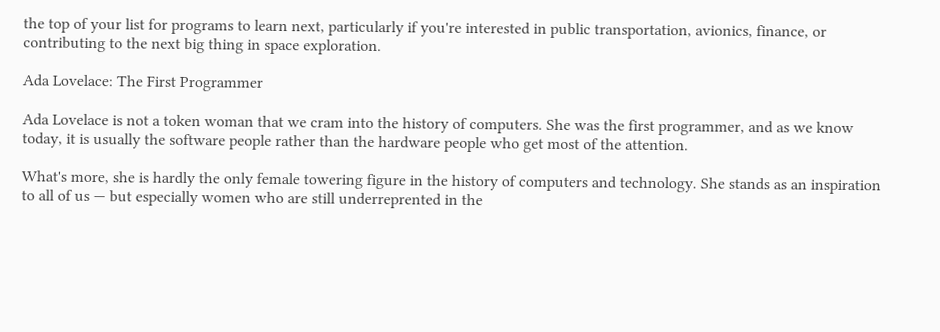the top of your list for programs to learn next, particularly if you're interested in public transportation, avionics, finance, or contributing to the next big thing in space exploration.

Ada Lovelace: The First Programmer

Ada Lovelace is not a token woman that we cram into the history of computers. She was the first programmer, and as we know today, it is usually the software people rather than the hardware people who get most of the attention.

What's more, she is hardly the only female towering figure in the history of computers and technology. She stands as an inspiration to all of us — but especially women who are still underreprented in the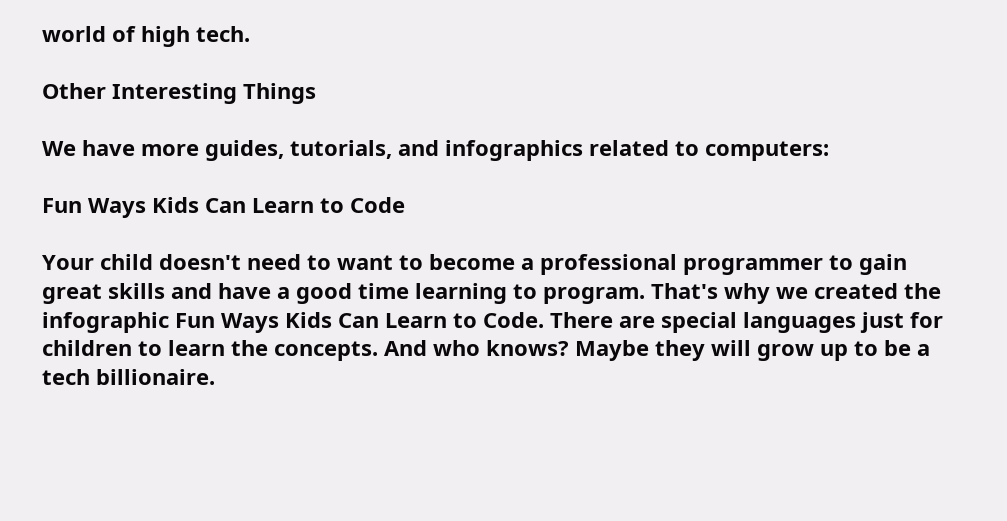world of high tech.

Other Interesting Things

We have more guides, tutorials, and infographics related to computers:

Fun Ways Kids Can Learn to Code

Your child doesn't need to want to become a professional programmer to gain great skills and have a good time learning to program. That's why we created the infographic Fun Ways Kids Can Learn to Code. There are special languages just for children to learn the concepts. And who knows? Maybe they will grow up to be a tech billionaire.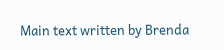Main text written by Brenda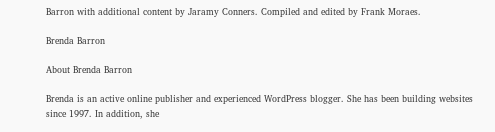Barron with additional content by Jaramy Conners. Compiled and edited by Frank Moraes.

Brenda Barron

About Brenda Barron

Brenda is an active online publisher and experienced WordPress blogger. She has been building websites since 1997. In addition, she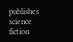publishes science fiction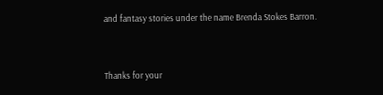and fantasy stories under the name Brenda Stokes Barron.


Thanks for your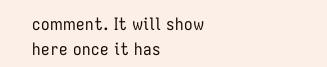comment. It will show here once it has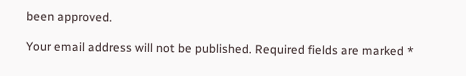been approved.

Your email address will not be published. Required fields are marked *